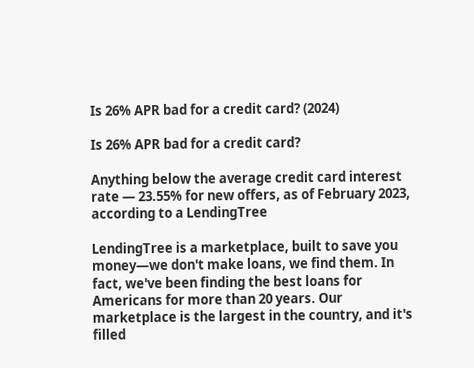Is 26% APR bad for a credit card? (2024)

Is 26% APR bad for a credit card?

Anything below the average credit card interest rate — 23.55% for new offers, as of February 2023, according to a LendingTree

LendingTree is a marketplace, built to save you money—we don't make loans, we find them. In fact, we've been finding the best loans for Americans for more than 20 years. Our marketplace is the largest in the country, and it's filled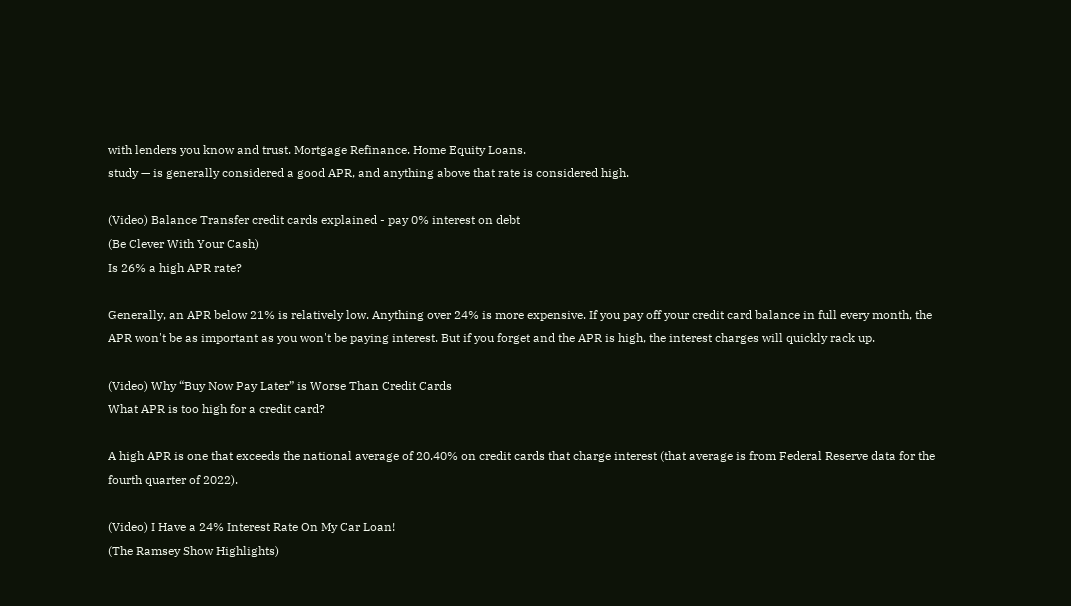with lenders you know and trust. Mortgage Refinance. Home Equity Loans.
study — is generally considered a good APR, and anything above that rate is considered high.

(Video) Balance Transfer credit cards explained - pay 0% interest on debt
(Be Clever With Your Cash)
Is 26% a high APR rate?

Generally, an APR below 21% is relatively low. Anything over 24% is more expensive. If you pay off your credit card balance in full every month, the APR won't be as important as you won't be paying interest. But if you forget and the APR is high, the interest charges will quickly rack up.

(Video) Why “Buy Now Pay Later” is Worse Than Credit Cards
What APR is too high for a credit card?

A high APR is one that exceeds the national average of 20.40% on credit cards that charge interest (that average is from Federal Reserve data for the fourth quarter of 2022).

(Video) I Have a 24% Interest Rate On My Car Loan!
(The Ramsey Show Highlights)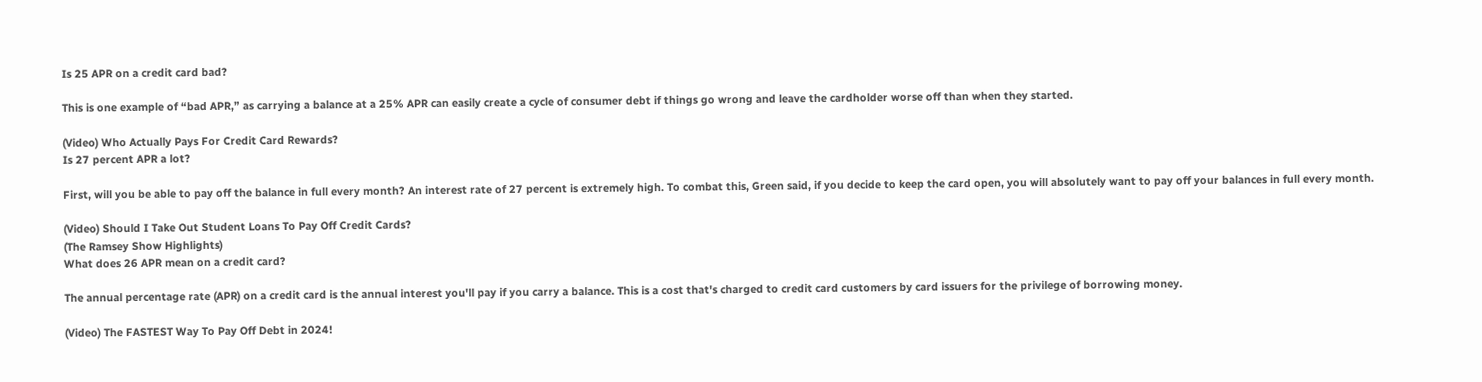Is 25 APR on a credit card bad?

This is one example of “bad APR,” as carrying a balance at a 25% APR can easily create a cycle of consumer debt if things go wrong and leave the cardholder worse off than when they started.

(Video) Who Actually Pays For Credit Card Rewards?
Is 27 percent APR a lot?

First, will you be able to pay off the balance in full every month? An interest rate of 27 percent is extremely high. To combat this, Green said, if you decide to keep the card open, you will absolutely want to pay off your balances in full every month.

(Video) Should I Take Out Student Loans To Pay Off Credit Cards?
(The Ramsey Show Highlights)
What does 26 APR mean on a credit card?

The annual percentage rate (APR) on a credit card is the annual interest you'll pay if you carry a balance. This is a cost that's charged to credit card customers by card issuers for the privilege of borrowing money.

(Video) The FASTEST Way To Pay Off Debt in 2024!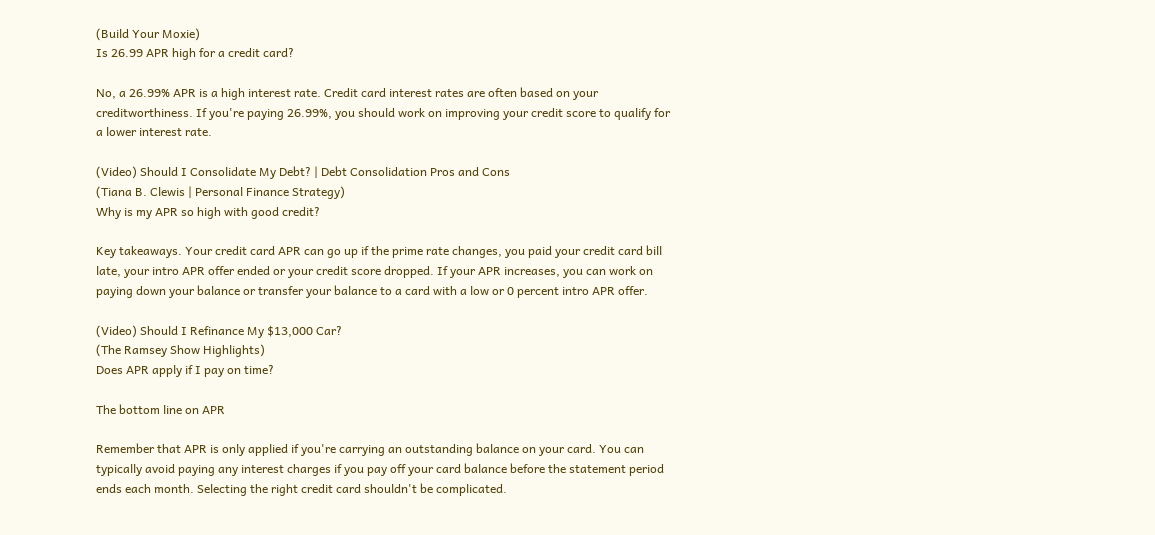(Build Your Moxie)
Is 26.99 APR high for a credit card?

No, a 26.99% APR is a high interest rate. Credit card interest rates are often based on your creditworthiness. If you're paying 26.99%, you should work on improving your credit score to qualify for a lower interest rate.

(Video) Should I Consolidate My Debt? | Debt Consolidation Pros and Cons
(Tiana B. Clewis | Personal Finance Strategy)
Why is my APR so high with good credit?

Key takeaways. Your credit card APR can go up if the prime rate changes, you paid your credit card bill late, your intro APR offer ended or your credit score dropped. If your APR increases, you can work on paying down your balance or transfer your balance to a card with a low or 0 percent intro APR offer.

(Video) Should I Refinance My $13,000 Car?
(The Ramsey Show Highlights)
Does APR apply if I pay on time?

The bottom line on APR

Remember that APR is only applied if you're carrying an outstanding balance on your card. You can typically avoid paying any interest charges if you pay off your card balance before the statement period ends each month. Selecting the right credit card shouldn't be complicated.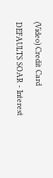(Video) Credit Card DEFAULTS SOAR - Interest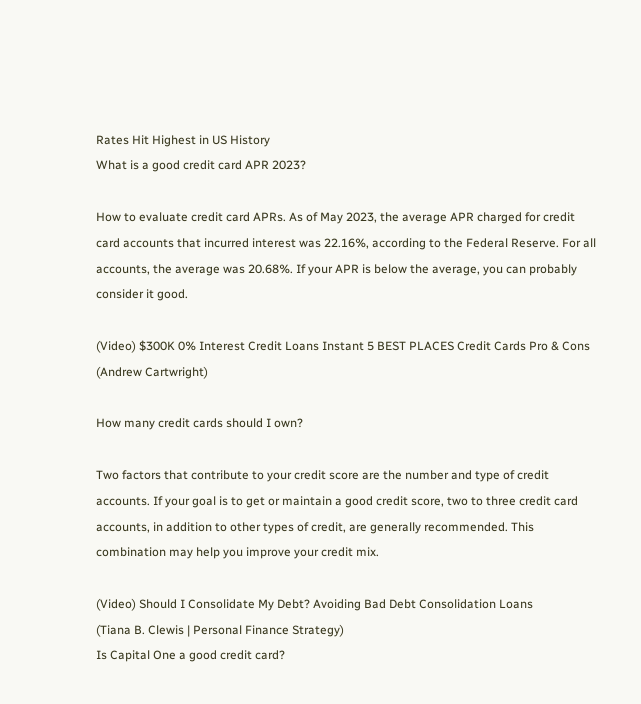Rates Hit Highest in US History
What is a good credit card APR 2023?

How to evaluate credit card APRs. As of May 2023, the average APR charged for credit card accounts that incurred interest was 22.16%, according to the Federal Reserve. For all accounts, the average was 20.68%. If your APR is below the average, you can probably consider it good.

(Video) $300K 0% Interest Credit Loans Instant 5 BEST PLACES Credit Cards Pro & Cons
(Andrew Cartwright)

How many credit cards should I own?

Two factors that contribute to your credit score are the number and type of credit accounts. If your goal is to get or maintain a good credit score, two to three credit card accounts, in addition to other types of credit, are generally recommended. This combination may help you improve your credit mix.

(Video) Should I Consolidate My Debt? Avoiding Bad Debt Consolidation Loans
(Tiana B. Clewis | Personal Finance Strategy)
Is Capital One a good credit card?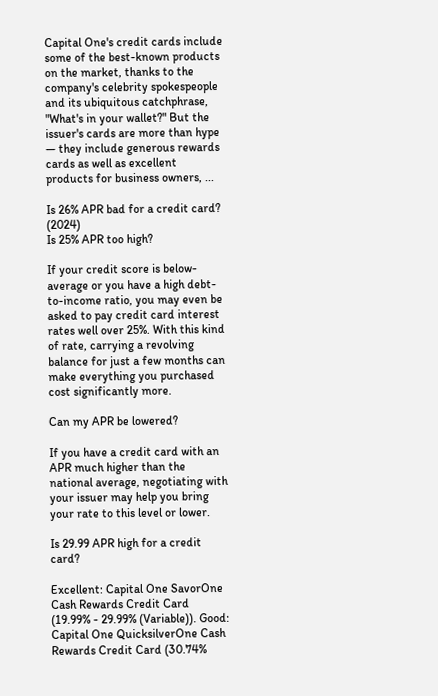Capital One's credit cards include some of the best-known products on the market, thanks to the company's celebrity spokespeople and its ubiquitous catchphrase, "What's in your wallet?" But the issuer's cards are more than hype — they include generous rewards cards as well as excellent products for business owners, ...

Is 26% APR bad for a credit card? (2024)
Is 25% APR too high?

If your credit score is below-average or you have a high debt-to-income ratio, you may even be asked to pay credit card interest rates well over 25%. With this kind of rate, carrying a revolving balance for just a few months can make everything you purchased cost significantly more.

Can my APR be lowered?

If you have a credit card with an APR much higher than the national average, negotiating with your issuer may help you bring your rate to this level or lower.

Is 29.99 APR high for a credit card?

Excellent: Capital One SavorOne Cash Rewards Credit Card (19.99% - 29.99% (Variable)). Good: Capital One QuicksilverOne Cash Rewards Credit Card (30.74%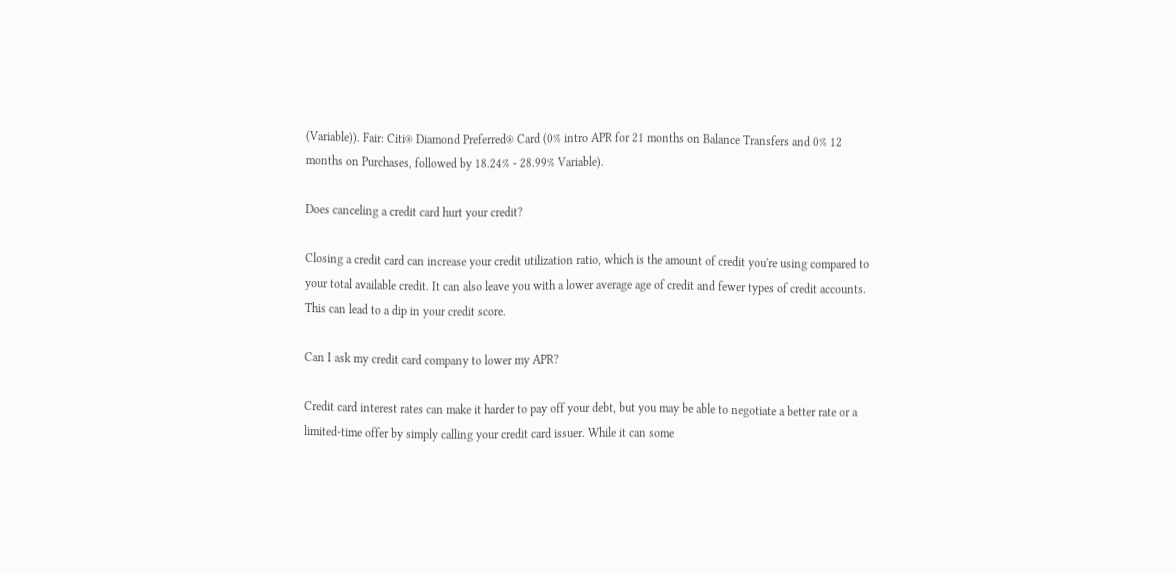(Variable)). Fair: Citi® Diamond Preferred® Card (0% intro APR for 21 months on Balance Transfers and 0% 12 months on Purchases, followed by 18.24% - 28.99% Variable).

Does canceling a credit card hurt your credit?

Closing a credit card can increase your credit utilization ratio, which is the amount of credit you're using compared to your total available credit. It can also leave you with a lower average age of credit and fewer types of credit accounts. This can lead to a dip in your credit score.

Can I ask my credit card company to lower my APR?

Credit card interest rates can make it harder to pay off your debt, but you may be able to negotiate a better rate or a limited-time offer by simply calling your credit card issuer. While it can some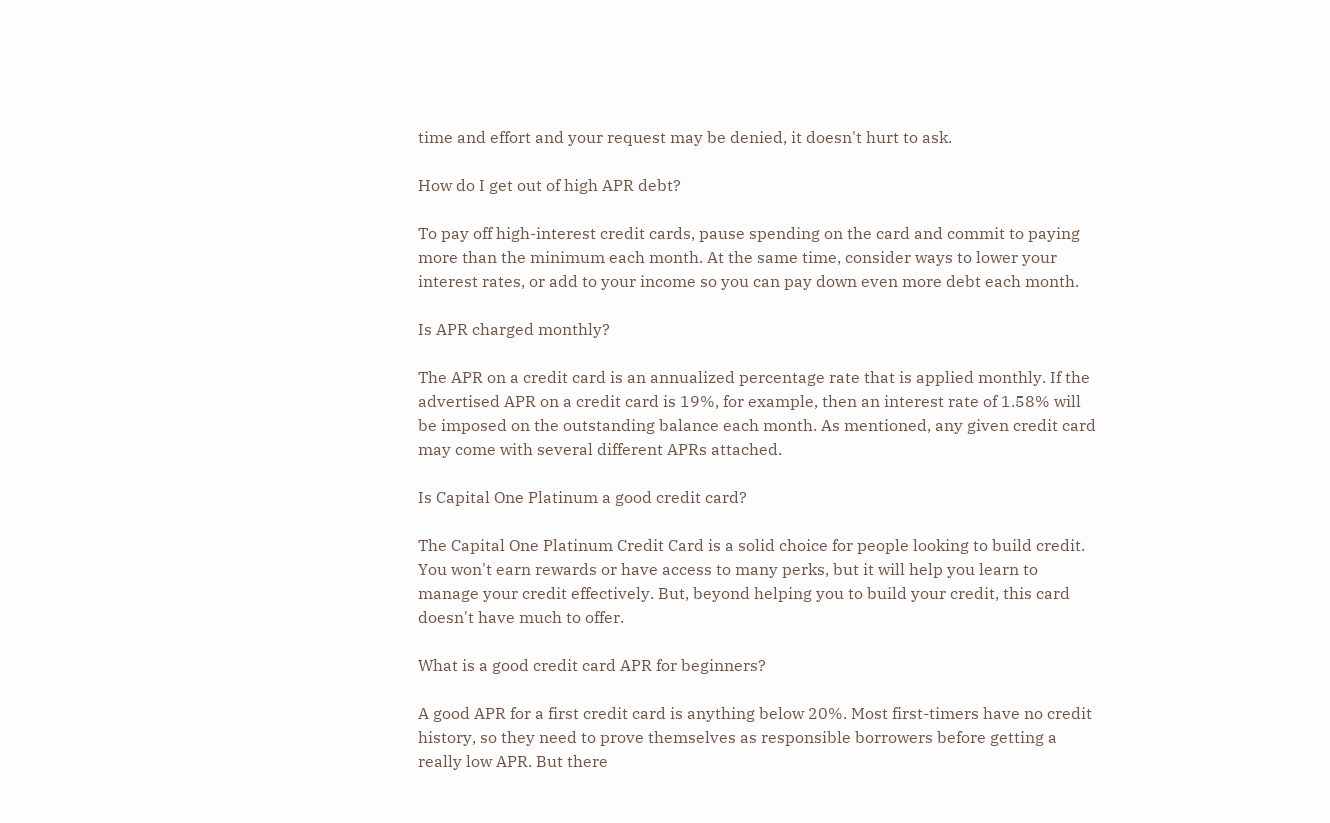time and effort and your request may be denied, it doesn't hurt to ask.

How do I get out of high APR debt?

To pay off high-interest credit cards, pause spending on the card and commit to paying more than the minimum each month. At the same time, consider ways to lower your interest rates, or add to your income so you can pay down even more debt each month.

Is APR charged monthly?

The APR on a credit card is an annualized percentage rate that is applied monthly. If the advertised APR on a credit card is 19%, for example, then an interest rate of 1.58% will be imposed on the outstanding balance each month. As mentioned, any given credit card may come with several different APRs attached.

Is Capital One Platinum a good credit card?

The Capital One Platinum Credit Card is a solid choice for people looking to build credit. You won't earn rewards or have access to many perks, but it will help you learn to manage your credit effectively. But, beyond helping you to build your credit, this card doesn't have much to offer.

What is a good credit card APR for beginners?

A good APR for a first credit card is anything below 20%. Most first-timers have no credit history, so they need to prove themselves as responsible borrowers before getting a really low APR. But there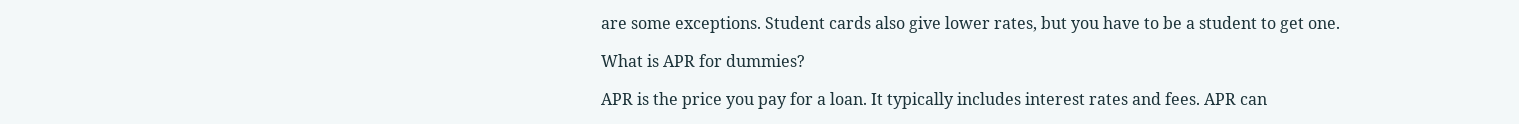are some exceptions. Student cards also give lower rates, but you have to be a student to get one.

What is APR for dummies?

APR is the price you pay for a loan. It typically includes interest rates and fees. APR can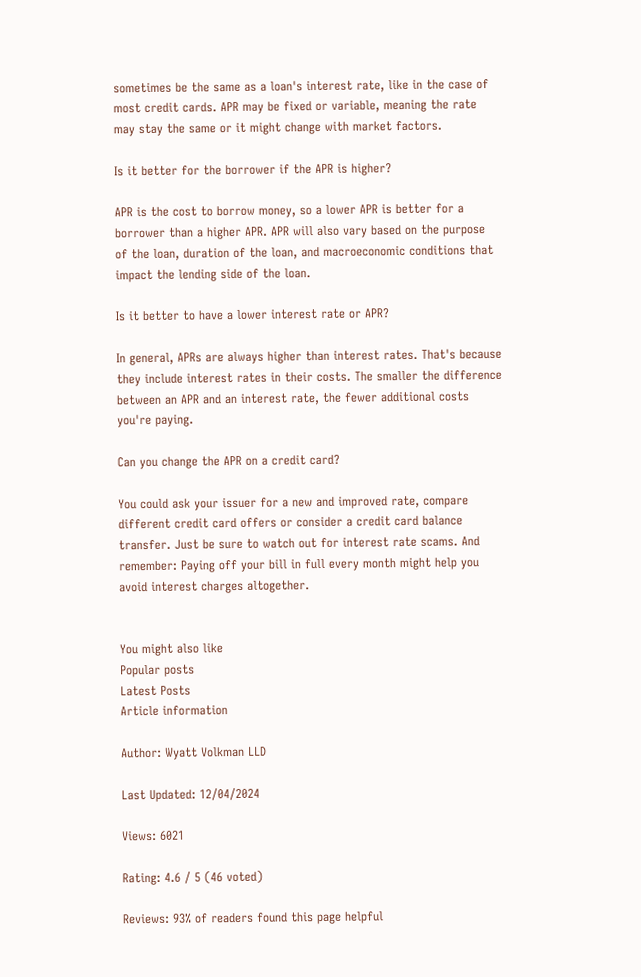sometimes be the same as a loan's interest rate, like in the case of most credit cards. APR may be fixed or variable, meaning the rate may stay the same or it might change with market factors.

Is it better for the borrower if the APR is higher?

APR is the cost to borrow money, so a lower APR is better for a borrower than a higher APR. APR will also vary based on the purpose of the loan, duration of the loan, and macroeconomic conditions that impact the lending side of the loan.

Is it better to have a lower interest rate or APR?

In general, APRs are always higher than interest rates. That's because they include interest rates in their costs. The smaller the difference between an APR and an interest rate, the fewer additional costs you're paying.

Can you change the APR on a credit card?

You could ask your issuer for a new and improved rate, compare different credit card offers or consider a credit card balance transfer. Just be sure to watch out for interest rate scams. And remember: Paying off your bill in full every month might help you avoid interest charges altogether.


You might also like
Popular posts
Latest Posts
Article information

Author: Wyatt Volkman LLD

Last Updated: 12/04/2024

Views: 6021

Rating: 4.6 / 5 (46 voted)

Reviews: 93% of readers found this page helpful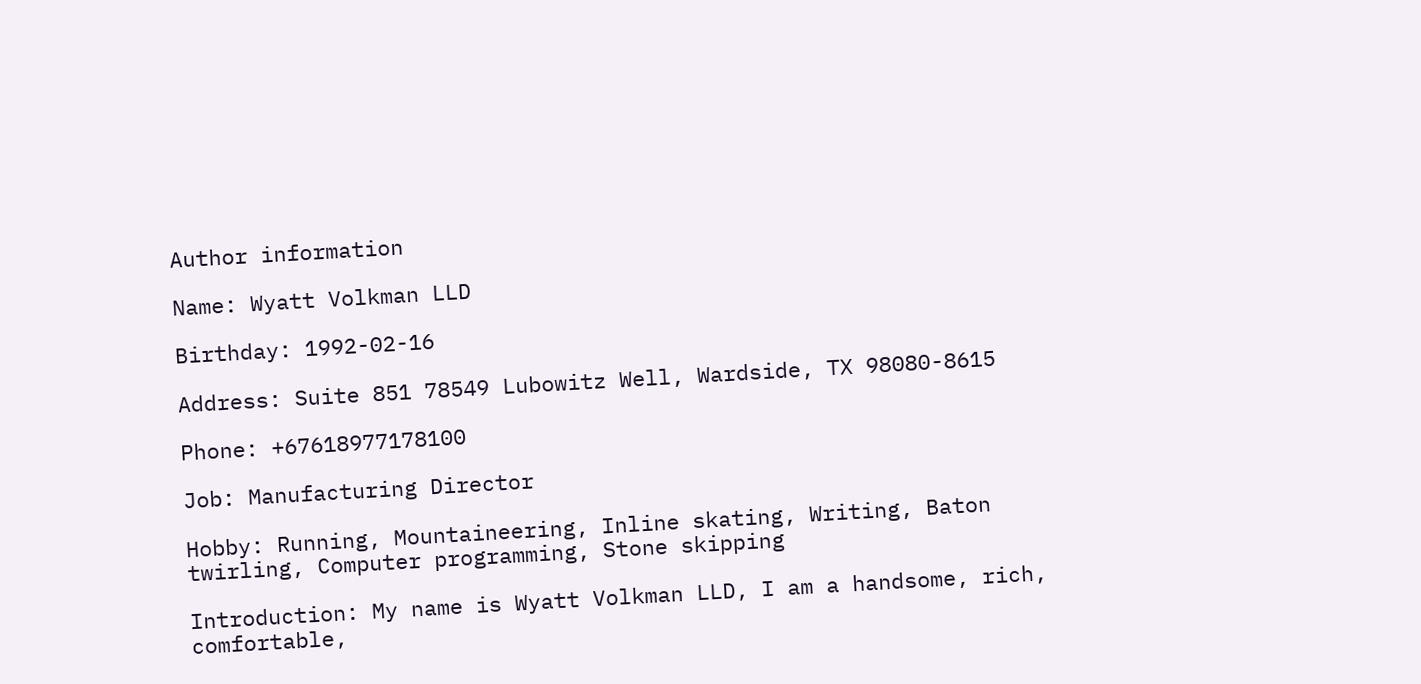Author information

Name: Wyatt Volkman LLD

Birthday: 1992-02-16

Address: Suite 851 78549 Lubowitz Well, Wardside, TX 98080-8615

Phone: +67618977178100

Job: Manufacturing Director

Hobby: Running, Mountaineering, Inline skating, Writing, Baton twirling, Computer programming, Stone skipping

Introduction: My name is Wyatt Volkman LLD, I am a handsome, rich, comfortable,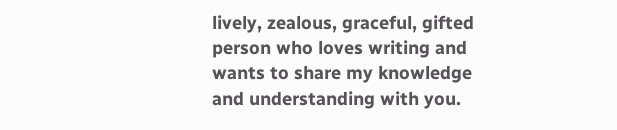lively, zealous, graceful, gifted person who loves writing and wants to share my knowledge and understanding with you.